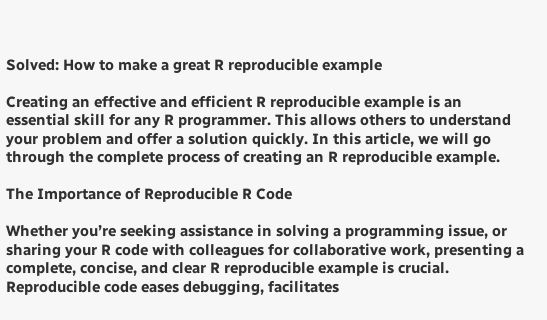Solved: How to make a great R reproducible example

Creating an effective and efficient R reproducible example is an essential skill for any R programmer. This allows others to understand your problem and offer a solution quickly. In this article, we will go through the complete process of creating an R reproducible example.

The Importance of Reproducible R Code

Whether you’re seeking assistance in solving a programming issue, or sharing your R code with colleagues for collaborative work, presenting a complete, concise, and clear R reproducible example is crucial. Reproducible code eases debugging, facilitates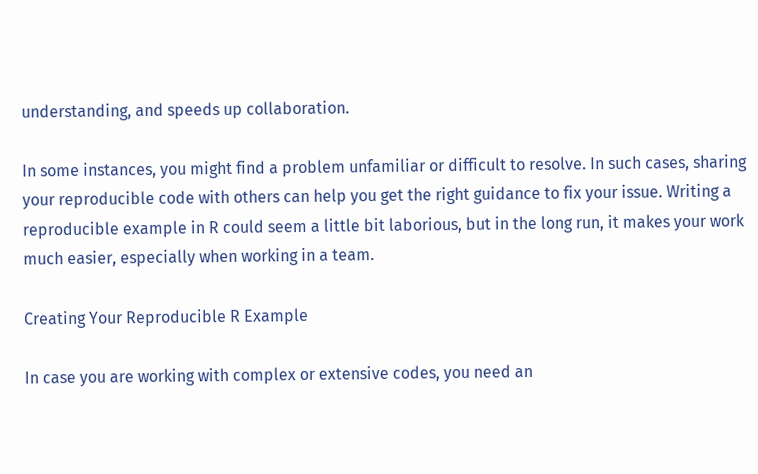understanding, and speeds up collaboration.

In some instances, you might find a problem unfamiliar or difficult to resolve. In such cases, sharing your reproducible code with others can help you get the right guidance to fix your issue. Writing a reproducible example in R could seem a little bit laborious, but in the long run, it makes your work much easier, especially when working in a team.

Creating Your Reproducible R Example

In case you are working with complex or extensive codes, you need an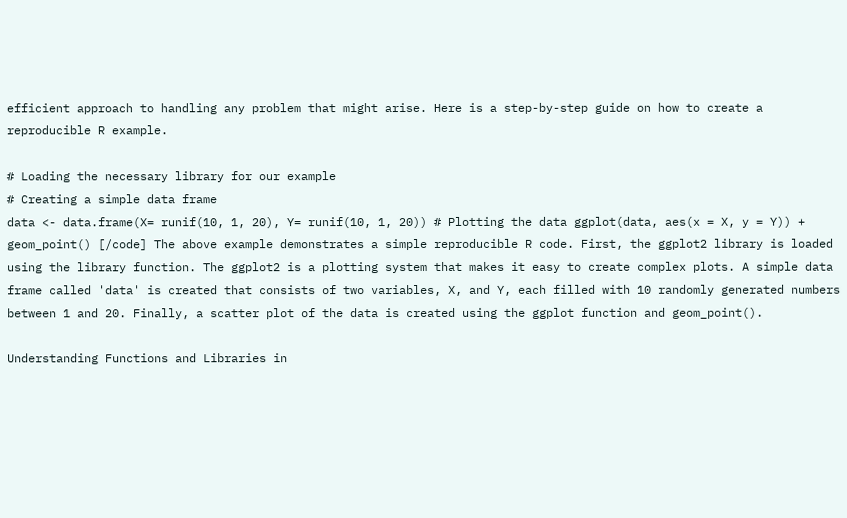efficient approach to handling any problem that might arise. Here is a step-by-step guide on how to create a reproducible R example.

# Loading the necessary library for our example
# Creating a simple data frame
data <- data.frame(X= runif(10, 1, 20), Y= runif(10, 1, 20)) # Plotting the data ggplot(data, aes(x = X, y = Y)) + geom_point() [/code] The above example demonstrates a simple reproducible R code. First, the ggplot2 library is loaded using the library function. The ggplot2 is a plotting system that makes it easy to create complex plots. A simple data frame called 'data' is created that consists of two variables, X, and Y, each filled with 10 randomly generated numbers between 1 and 20. Finally, a scatter plot of the data is created using the ggplot function and geom_point().

Understanding Functions and Libraries in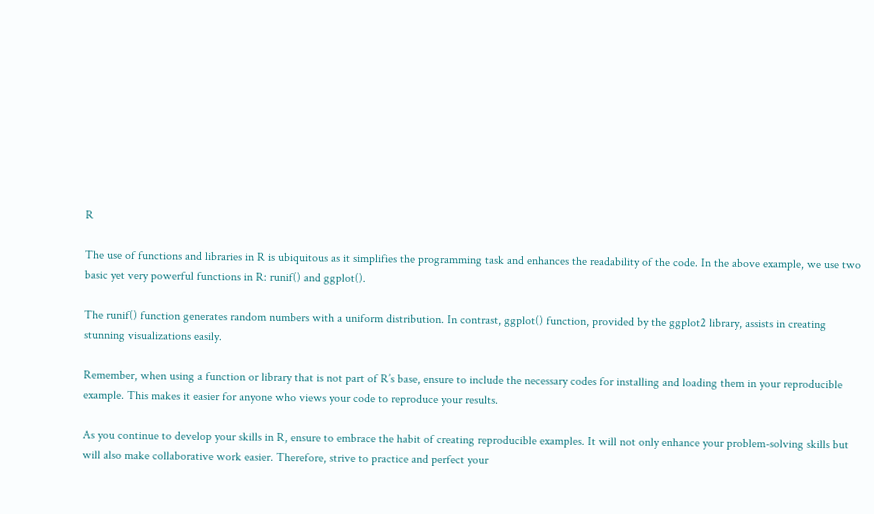R

The use of functions and libraries in R is ubiquitous as it simplifies the programming task and enhances the readability of the code. In the above example, we use two basic yet very powerful functions in R: runif() and ggplot().

The runif() function generates random numbers with a uniform distribution. In contrast, ggplot() function, provided by the ggplot2 library, assists in creating stunning visualizations easily.

Remember, when using a function or library that is not part of R’s base, ensure to include the necessary codes for installing and loading them in your reproducible example. This makes it easier for anyone who views your code to reproduce your results.

As you continue to develop your skills in R, ensure to embrace the habit of creating reproducible examples. It will not only enhance your problem-solving skills but will also make collaborative work easier. Therefore, strive to practice and perfect your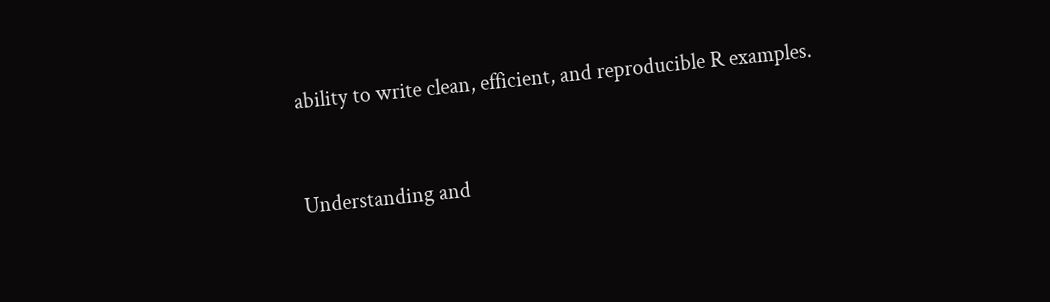ability to write clean, efficient, and reproducible R examples.


Understanding and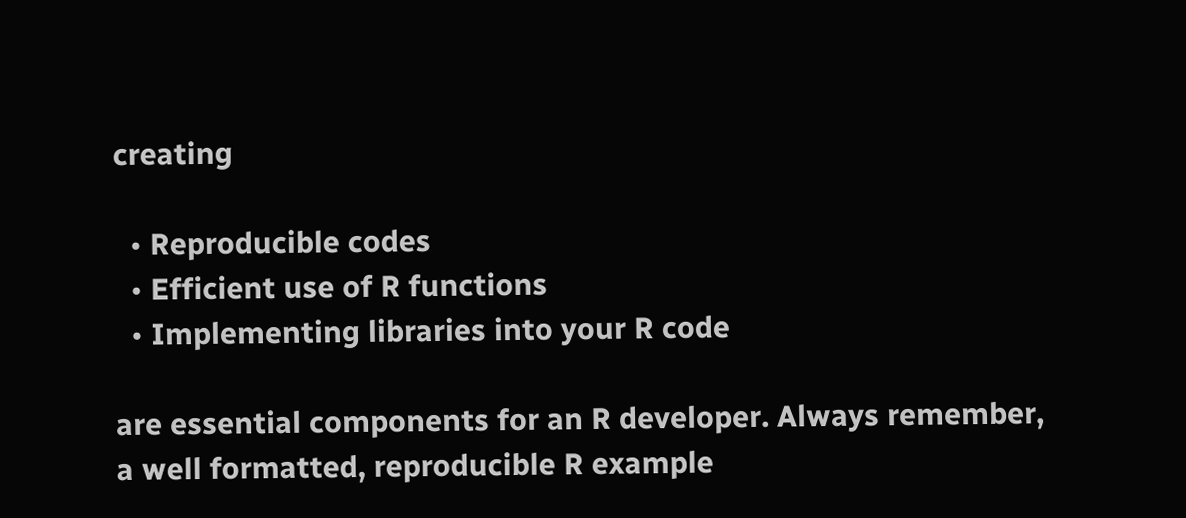creating

  • Reproducible codes
  • Efficient use of R functions
  • Implementing libraries into your R code

are essential components for an R developer. Always remember, a well formatted, reproducible R example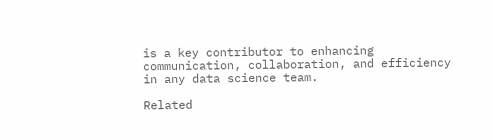is a key contributor to enhancing communication, collaboration, and efficiency in any data science team.

Related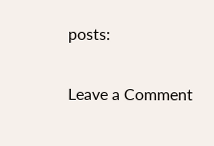posts:

Leave a Comment